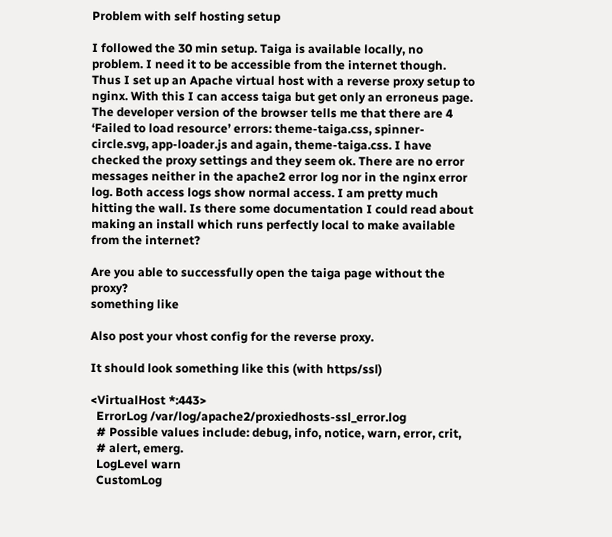Problem with self hosting setup

I followed the 30 min setup. Taiga is available locally, no problem. I need it to be accessible from the internet though. Thus I set up an Apache virtual host with a reverse proxy setup to nginx. With this I can access taiga but get only an erroneus page. The developer version of the browser tells me that there are 4 ‘Failed to load resource’ errors: theme-taiga.css, spinner-circle.svg, app-loader.js and again, theme-taiga.css. I have checked the proxy settings and they seem ok. There are no error messages neither in the apache2 error log nor in the nginx error log. Both access logs show normal access. I am pretty much hitting the wall. Is there some documentation I could read about making an install which runs perfectly local to make available from the internet?

Are you able to successfully open the taiga page without the proxy?
something like

Also post your vhost config for the reverse proxy.

It should look something like this (with https/ssl)

<VirtualHost *:443>
  ErrorLog /var/log/apache2/proxiedhosts-ssl_error.log
  # Possible values include: debug, info, notice, warn, error, crit,
  # alert, emerg.
  LogLevel warn
  CustomLog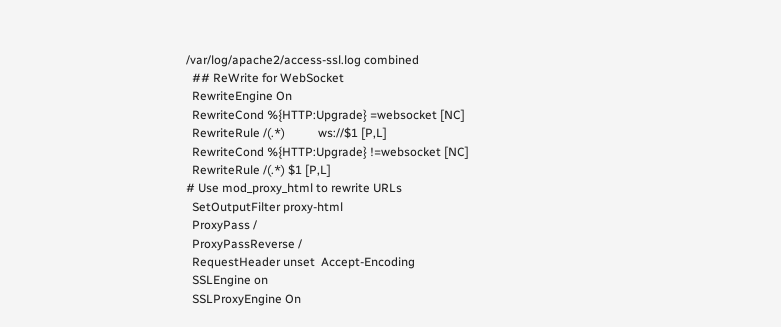/var/log/apache2/access-ssl.log combined
  ## ReWrite for WebSocket
  RewriteEngine On
  RewriteCond %{HTTP:Upgrade} =websocket [NC]
  RewriteRule /(.*)           ws://$1 [P,L]
  RewriteCond %{HTTP:Upgrade} !=websocket [NC]
  RewriteRule /(.*) $1 [P,L]
# Use mod_proxy_html to rewrite URLs
  SetOutputFilter proxy-html
  ProxyPass /
  ProxyPassReverse /
  RequestHeader unset  Accept-Encoding
  SSLEngine on
  SSLProxyEngine On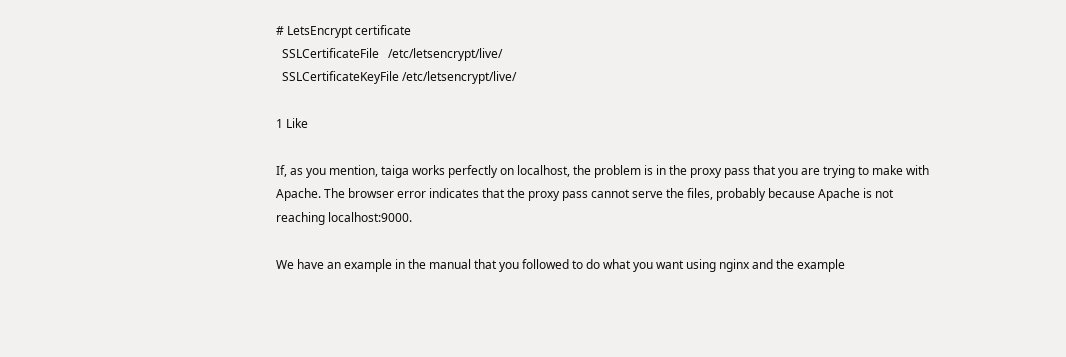# LetsEncrypt certificate
  SSLCertificateFile   /etc/letsencrypt/live/
  SSLCertificateKeyFile /etc/letsencrypt/live/

1 Like

If, as you mention, taiga works perfectly on localhost, the problem is in the proxy pass that you are trying to make with Apache. The browser error indicates that the proxy pass cannot serve the files, probably because Apache is not reaching localhost:9000.

We have an example in the manual that you followed to do what you want using nginx and the example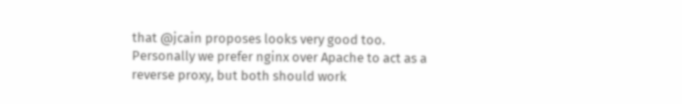that @jcain proposes looks very good too. Personally we prefer nginx over Apache to act as a reverse proxy, but both should work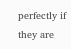perfectly if they are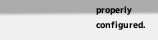properly configured.